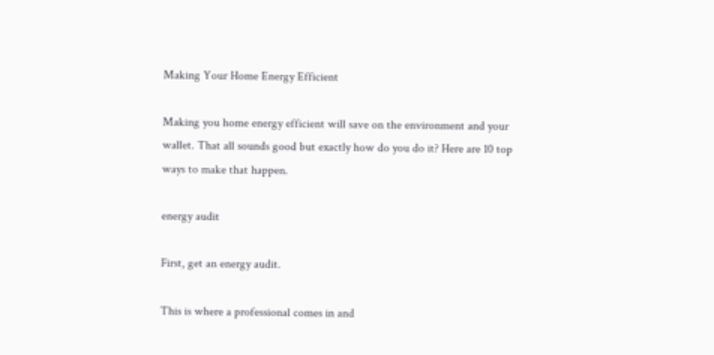Making Your Home Energy Efficient

Making you home energy efficient will save on the environment and your wallet. That all sounds good but exactly how do you do it? Here are 10 top ways to make that happen.

energy audit

First, get an energy audit.

This is where a professional comes in and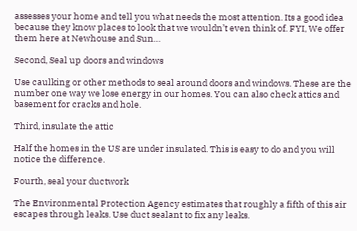assesses your home and tell you what needs the most attention. Its a good idea because they know places to look that we wouldn’t even think of. FYI, We offer them here at Newhouse and Sun…

Second, Seal up doors and windows

Use caulking or other methods to seal around doors and windows. These are the number one way we lose energy in our homes. You can also check attics and basement for cracks and hole.

Third, insulate the attic

Half the homes in the US are under insulated. This is easy to do and you will notice the difference.

Fourth, seal your ductwork

The Environmental Protection Agency estimates that roughly a fifth of this air escapes through leaks. Use duct sealant to fix any leaks.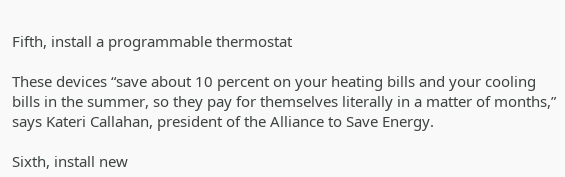Fifth, install a programmable thermostat

These devices “save about 10 percent on your heating bills and your cooling bills in the summer, so they pay for themselves literally in a matter of months,” says Kateri Callahan, president of the Alliance to Save Energy.

Sixth, install new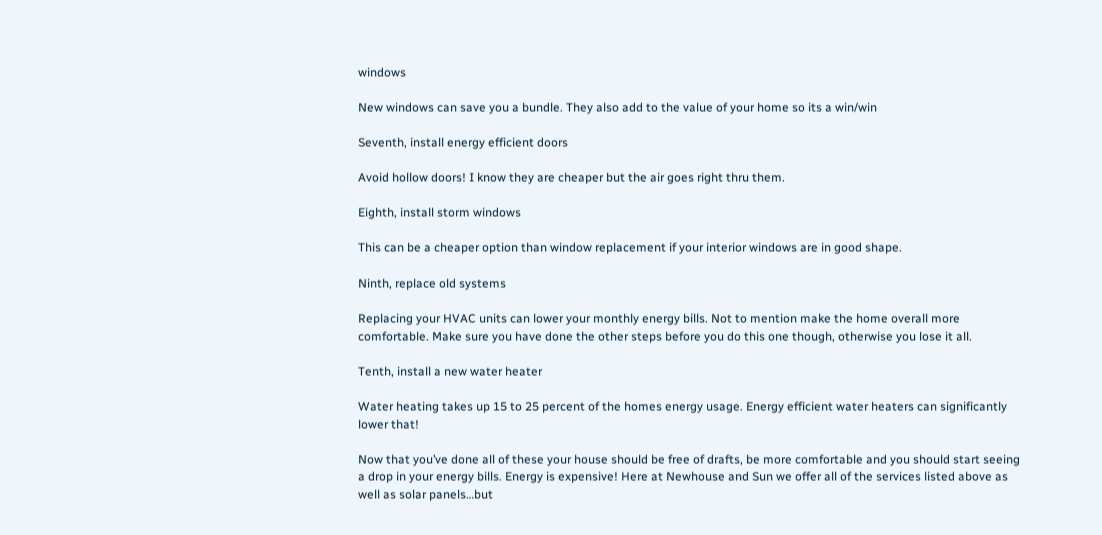windows

New windows can save you a bundle. They also add to the value of your home so its a win/win

Seventh, install energy efficient doors

Avoid hollow doors! I know they are cheaper but the air goes right thru them.

Eighth, install storm windows

This can be a cheaper option than window replacement if your interior windows are in good shape.

Ninth, replace old systems

Replacing your HVAC units can lower your monthly energy bills. Not to mention make the home overall more comfortable. Make sure you have done the other steps before you do this one though, otherwise you lose it all.

Tenth, install a new water heater

Water heating takes up 15 to 25 percent of the homes energy usage. Energy efficient water heaters can significantly lower that!

Now that you’ve done all of these your house should be free of drafts, be more comfortable and you should start seeing a drop in your energy bills. Energy is expensive! Here at Newhouse and Sun we offer all of the services listed above as well as solar panels…but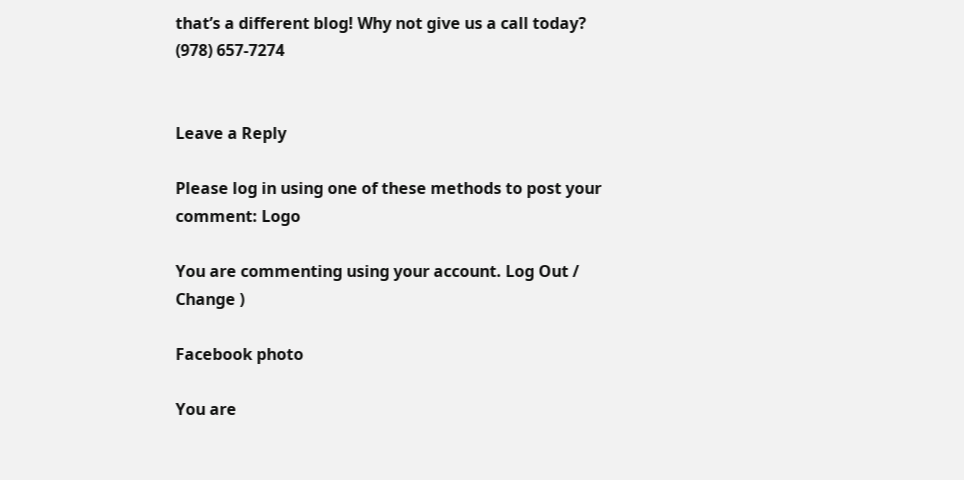that’s a different blog! Why not give us a call today? (978) 657-7274


Leave a Reply

Please log in using one of these methods to post your comment: Logo

You are commenting using your account. Log Out /  Change )

Facebook photo

You are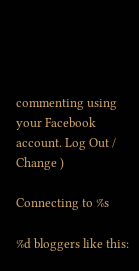commenting using your Facebook account. Log Out /  Change )

Connecting to %s

%d bloggers like this: